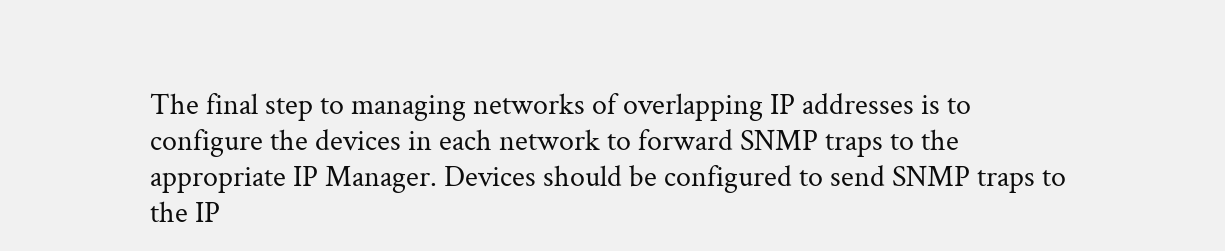The final step to managing networks of overlapping IP addresses is to configure the devices in each network to forward SNMP traps to the appropriate IP Manager. Devices should be configured to send SNMP traps to the IP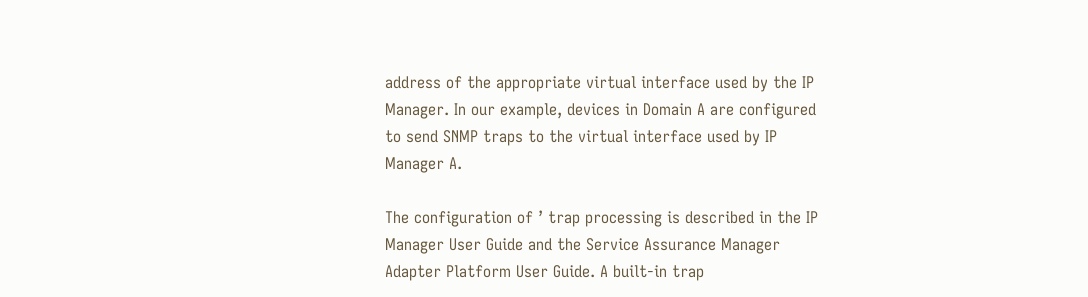address of the appropriate virtual interface used by the IP Manager. In our example, devices in Domain A are configured to send SNMP traps to the virtual interface used by IP Manager A.

The configuration of ’ trap processing is described in the IP Manager User Guide and the Service Assurance Manager Adapter Platform User Guide. A built-in trap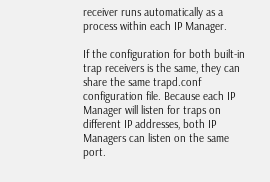receiver runs automatically as a process within each IP Manager.

If the configuration for both built-in trap receivers is the same, they can share the same trapd.conf configuration file. Because each IP Manager will listen for traps on different IP addresses, both IP Managers can listen on the same port.